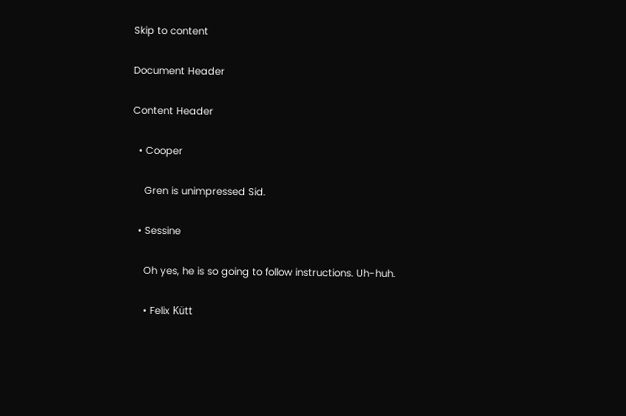Skip to content

Document Header

Content Header

  • Cooper

    Gren is unimpressed Sid.

  • Sessine

    Oh yes, he is so going to follow instructions. Uh-huh.

    • Felix Kütt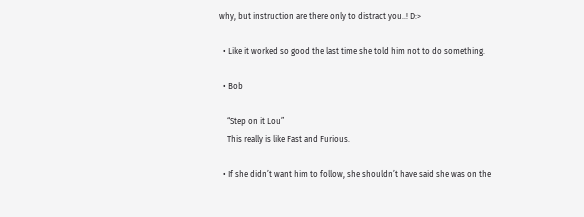why, but instruction are there only to distract you..! D:>

  • Like it worked so good the last time she told him not to do something.

  • Bob

    “Step on it Lou”
    This really is like Fast and Furious.

  • If she didn’t want him to follow, she shouldn’t have said she was on the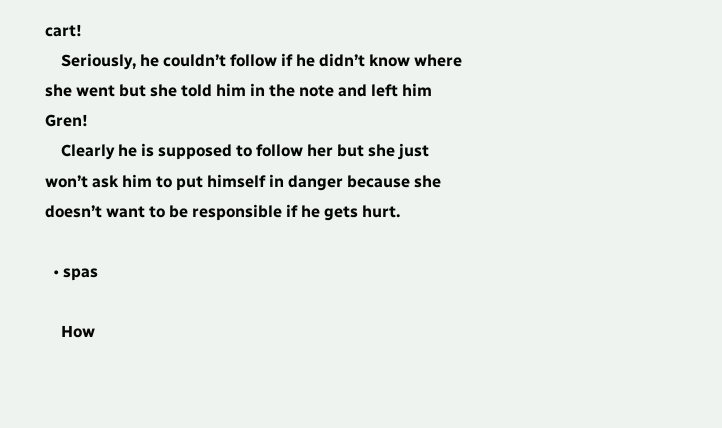cart!
    Seriously, he couldn’t follow if he didn’t know where she went but she told him in the note and left him Gren!
    Clearly he is supposed to follow her but she just won’t ask him to put himself in danger because she doesn’t want to be responsible if he gets hurt.

  • spas

    How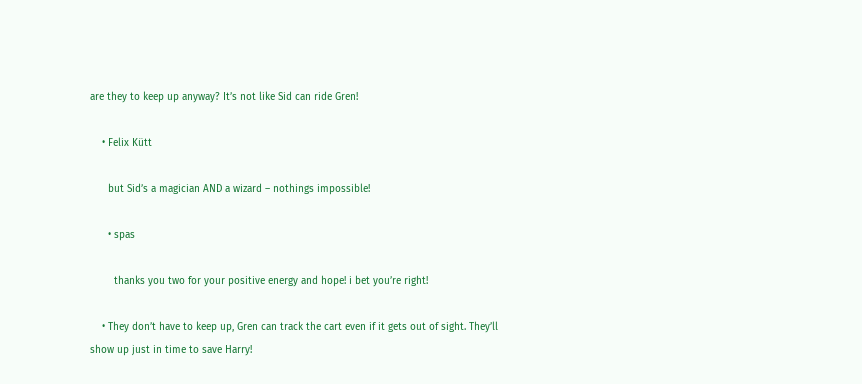are they to keep up anyway? It’s not like Sid can ride Gren!

    • Felix Kütt

      but Sid’s a magician AND a wizard – nothings impossible!

      • spas

        thanks you two for your positive energy and hope! i bet you’re right!

    • They don’t have to keep up, Gren can track the cart even if it gets out of sight. They’ll show up just in time to save Harry!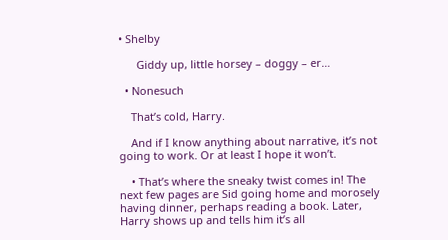• Shelby

      Giddy up, little horsey – doggy – er…

  • Nonesuch

    That’s cold, Harry.

    And if I know anything about narrative, it’s not going to work. Or at least I hope it won’t.

    • That’s where the sneaky twist comes in! The next few pages are Sid going home and morosely having dinner, perhaps reading a book. Later, Harry shows up and tells him it’s all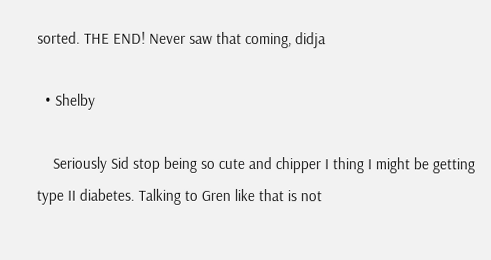sorted. THE END! Never saw that coming, didja

  • Shelby

    Seriously Sid stop being so cute and chipper I thing I might be getting type II diabetes. Talking to Gren like that is not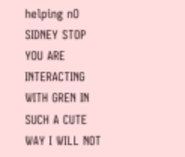helping nO SIDNEY STOP YOU ARE INTERACTING WITH GREN IN SUCH A CUTE WAY I WILL NOT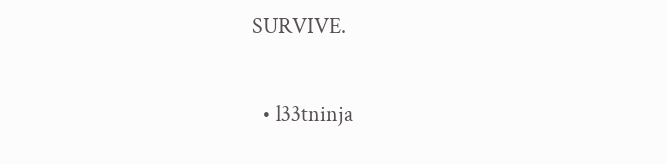SURVIVE.

  • l33tninja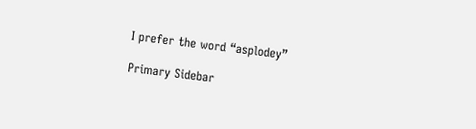I prefer the word “asplodey”

Primary Sidebar